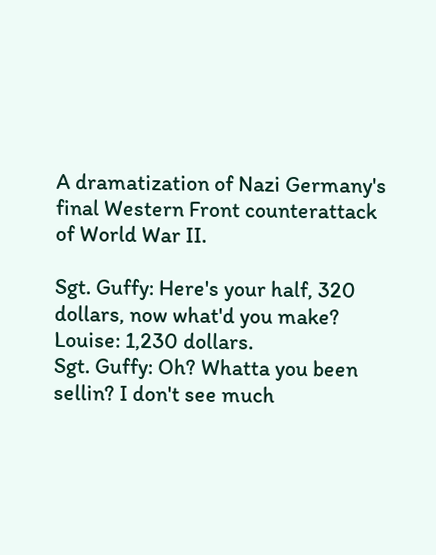A dramatization of Nazi Germany's final Western Front counterattack of World War II.

Sgt. Guffy: Here's your half, 320 dollars, now what'd you make?
Louise: 1,230 dollars.
Sgt. Guffy: Oh? Whatta you been sellin? I don't see much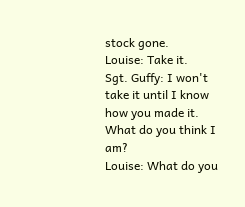stock gone.
Louise: Take it.
Sgt. Guffy: I won't take it until I know how you made it. What do you think I am?
Louise: What do you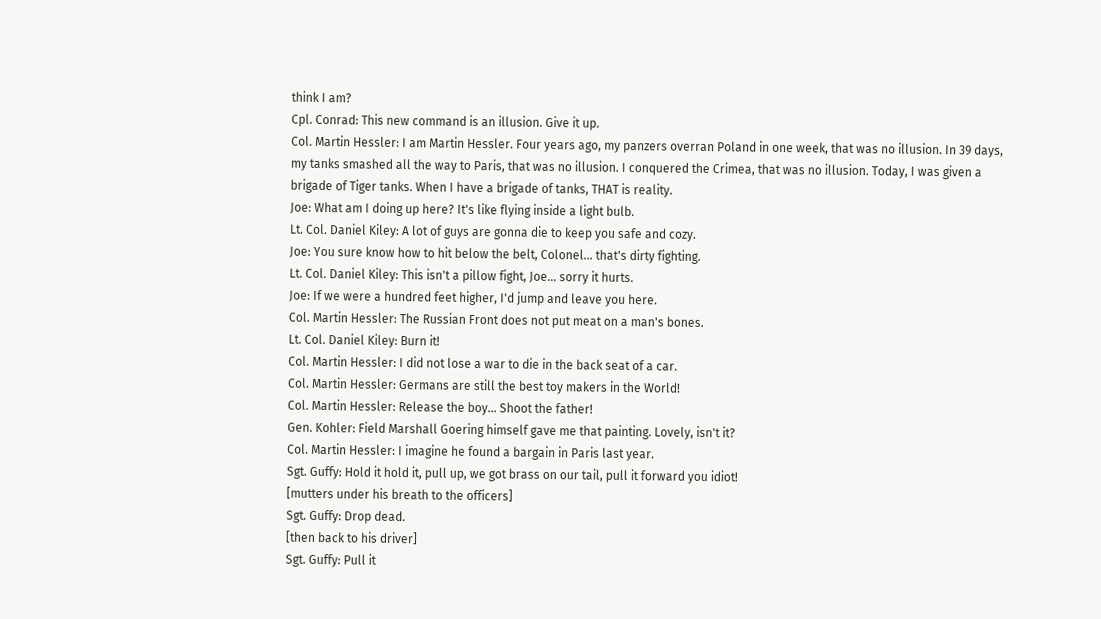think I am?
Cpl. Conrad: This new command is an illusion. Give it up.
Col. Martin Hessler: I am Martin Hessler. Four years ago, my panzers overran Poland in one week, that was no illusion. In 39 days, my tanks smashed all the way to Paris, that was no illusion. I conquered the Crimea, that was no illusion. Today, I was given a brigade of Tiger tanks. When I have a brigade of tanks, THAT is reality.
Joe: What am I doing up here? It's like flying inside a light bulb.
Lt. Col. Daniel Kiley: A lot of guys are gonna die to keep you safe and cozy.
Joe: You sure know how to hit below the belt, Colonel... that's dirty fighting.
Lt. Col. Daniel Kiley: This isn't a pillow fight, Joe... sorry it hurts.
Joe: If we were a hundred feet higher, I'd jump and leave you here.
Col. Martin Hessler: The Russian Front does not put meat on a man's bones.
Lt. Col. Daniel Kiley: Burn it!
Col. Martin Hessler: I did not lose a war to die in the back seat of a car.
Col. Martin Hessler: Germans are still the best toy makers in the World!
Col. Martin Hessler: Release the boy... Shoot the father!
Gen. Kohler: Field Marshall Goering himself gave me that painting. Lovely, isn't it?
Col. Martin Hessler: I imagine he found a bargain in Paris last year.
Sgt. Guffy: Hold it hold it, pull up, we got brass on our tail, pull it forward you idiot!
[mutters under his breath to the officers]
Sgt. Guffy: Drop dead.
[then back to his driver]
Sgt. Guffy: Pull it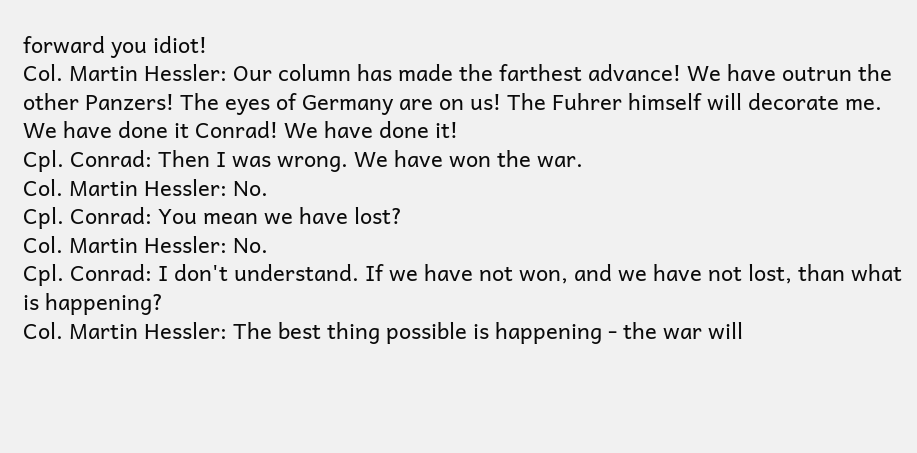forward you idiot!
Col. Martin Hessler: Our column has made the farthest advance! We have outrun the other Panzers! The eyes of Germany are on us! The Fuhrer himself will decorate me. We have done it Conrad! We have done it!
Cpl. Conrad: Then I was wrong. We have won the war.
Col. Martin Hessler: No.
Cpl. Conrad: You mean we have lost?
Col. Martin Hessler: No.
Cpl. Conrad: I don't understand. If we have not won, and we have not lost, than what is happening?
Col. Martin Hessler: The best thing possible is happening - the war will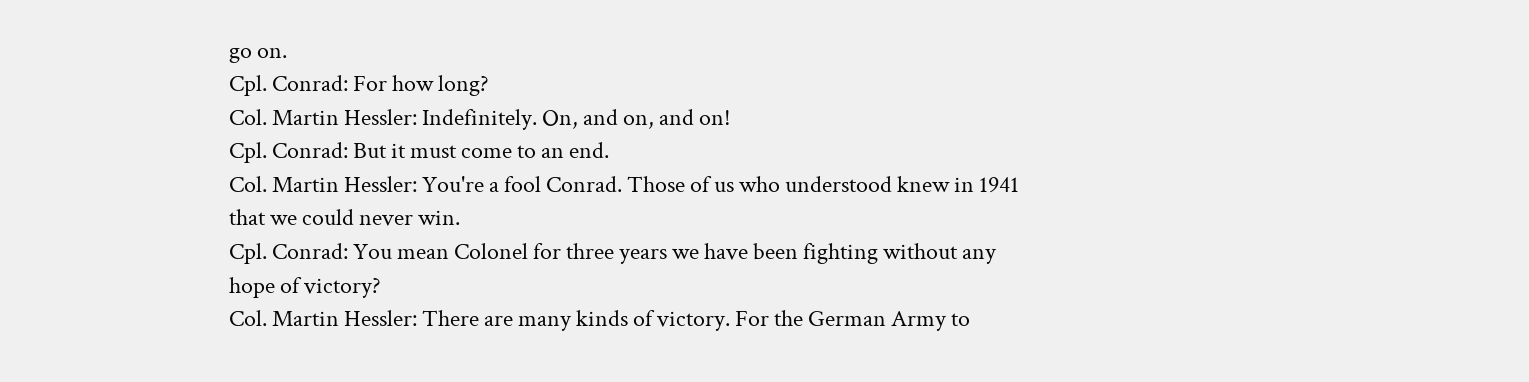go on.
Cpl. Conrad: For how long?
Col. Martin Hessler: Indefinitely. On, and on, and on!
Cpl. Conrad: But it must come to an end.
Col. Martin Hessler: You're a fool Conrad. Those of us who understood knew in 1941 that we could never win.
Cpl. Conrad: You mean Colonel for three years we have been fighting without any hope of victory?
Col. Martin Hessler: There are many kinds of victory. For the German Army to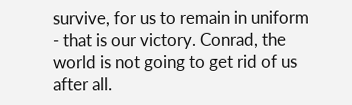survive, for us to remain in uniform - that is our victory. Conrad, the world is not going to get rid of us after all.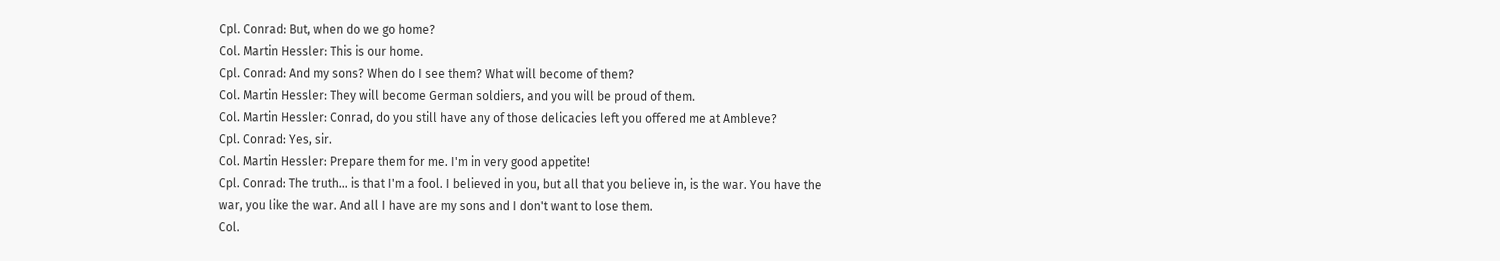Cpl. Conrad: But, when do we go home?
Col. Martin Hessler: This is our home.
Cpl. Conrad: And my sons? When do I see them? What will become of them?
Col. Martin Hessler: They will become German soldiers, and you will be proud of them.
Col. Martin Hessler: Conrad, do you still have any of those delicacies left you offered me at Ambleve?
Cpl. Conrad: Yes, sir.
Col. Martin Hessler: Prepare them for me. I'm in very good appetite!
Cpl. Conrad: The truth... is that I'm a fool. I believed in you, but all that you believe in, is the war. You have the war, you like the war. And all I have are my sons and I don't want to lose them.
Col.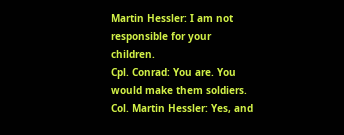Martin Hessler: I am not responsible for your children.
Cpl. Conrad: You are. You would make them soldiers.
Col. Martin Hessler: Yes, and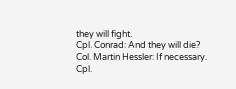they will fight.
Cpl. Conrad: And they will die?
Col. Martin Hessler: If necessary.
Cpl.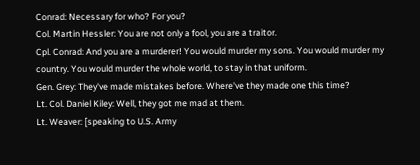Conrad: Necessary for who? For you?
Col. Martin Hessler: You are not only a fool, you are a traitor.
Cpl. Conrad: And you are a murderer! You would murder my sons. You would murder my country. You would murder the whole world, to stay in that uniform.
Gen. Grey: They've made mistakes before. Where've they made one this time?
Lt. Col. Daniel Kiley: Well, they got me mad at them.
Lt. Weaver: [speaking to U.S. Army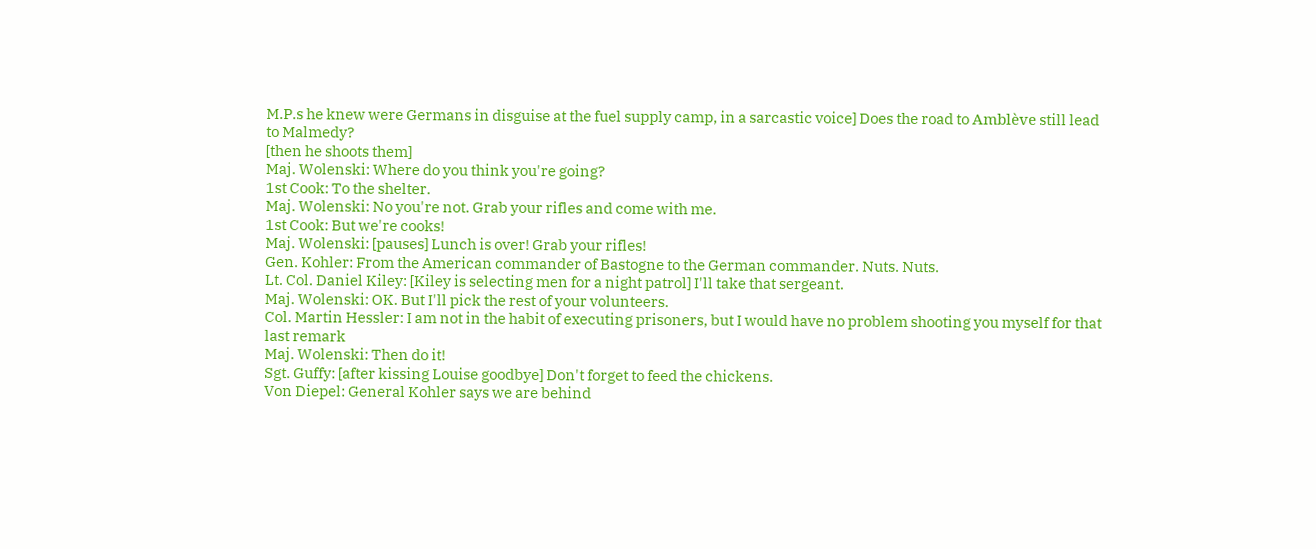M.P.s he knew were Germans in disguise at the fuel supply camp, in a sarcastic voice] Does the road to Amblève still lead to Malmedy?
[then he shoots them]
Maj. Wolenski: Where do you think you're going?
1st Cook: To the shelter.
Maj. Wolenski: No you're not. Grab your rifles and come with me.
1st Cook: But we're cooks!
Maj. Wolenski: [pauses] Lunch is over! Grab your rifles!
Gen. Kohler: From the American commander of Bastogne to the German commander. Nuts. Nuts.
Lt. Col. Daniel Kiley: [Kiley is selecting men for a night patrol] I'll take that sergeant.
Maj. Wolenski: OK. But I'll pick the rest of your volunteers.
Col. Martin Hessler: I am not in the habit of executing prisoners, but I would have no problem shooting you myself for that last remark
Maj. Wolenski: Then do it!
Sgt. Guffy: [after kissing Louise goodbye] Don't forget to feed the chickens.
Von Diepel: General Kohler says we are behind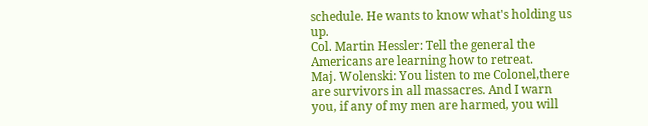schedule. He wants to know what's holding us up.
Col. Martin Hessler: Tell the general the Americans are learning how to retreat.
Maj. Wolenski: You listen to me Colonel,there are survivors in all massacres. And I warn you, if any of my men are harmed, you will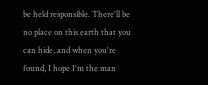be held responsible. There'll be no place on this earth that you can hide, and when you're found, I hope I'm the man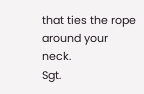that ties the rope around your neck.
Sgt.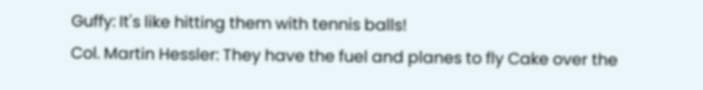Guffy: It's like hitting them with tennis balls!
Col. Martin Hessler: They have the fuel and planes to fly Cake over the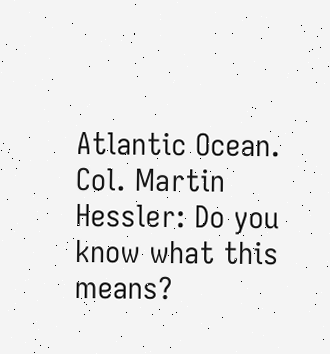Atlantic Ocean.
Col. Martin Hessler: Do you know what this means?